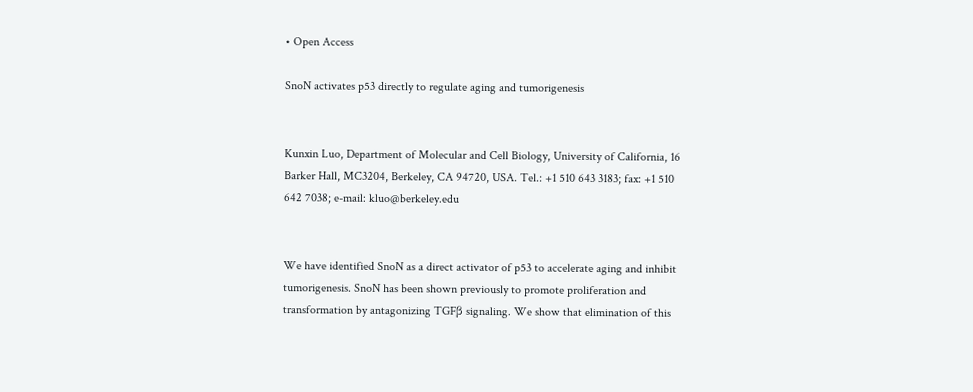• Open Access

SnoN activates p53 directly to regulate aging and tumorigenesis


Kunxin Luo, Department of Molecular and Cell Biology, University of California, 16 Barker Hall, MC3204, Berkeley, CA 94720, USA. Tel.: +1 510 643 3183; fax: +1 510 642 7038; e-mail: kluo@berkeley.edu


We have identified SnoN as a direct activator of p53 to accelerate aging and inhibit tumorigenesis. SnoN has been shown previously to promote proliferation and transformation by antagonizing TGFβ signaling. We show that elimination of this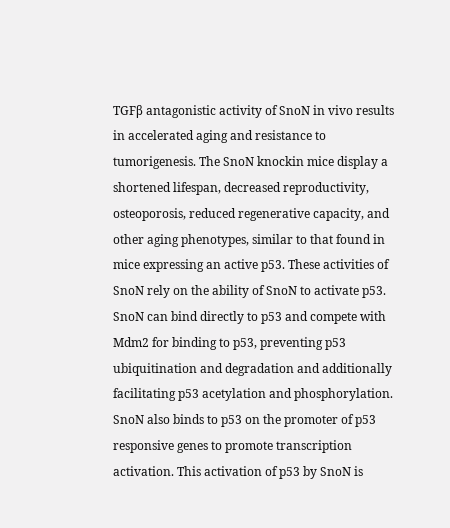TGFβ antagonistic activity of SnoN in vivo results in accelerated aging and resistance to tumorigenesis. The SnoN knockin mice display a shortened lifespan, decreased reproductivity, osteoporosis, reduced regenerative capacity, and other aging phenotypes, similar to that found in mice expressing an active p53. These activities of SnoN rely on the ability of SnoN to activate p53. SnoN can bind directly to p53 and compete with Mdm2 for binding to p53, preventing p53 ubiquitination and degradation and additionally facilitating p53 acetylation and phosphorylation. SnoN also binds to p53 on the promoter of p53 responsive genes to promote transcription activation. This activation of p53 by SnoN is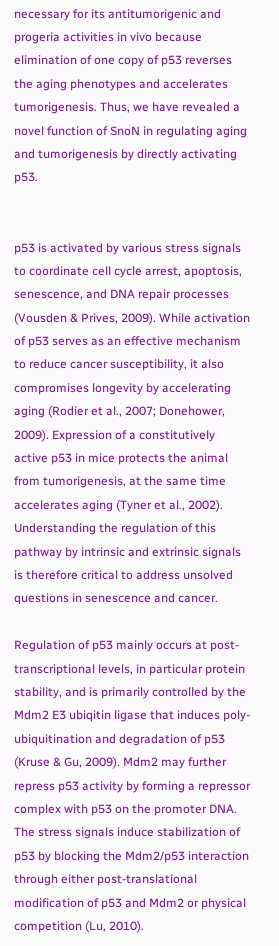necessary for its antitumorigenic and progeria activities in vivo because elimination of one copy of p53 reverses the aging phenotypes and accelerates tumorigenesis. Thus, we have revealed a novel function of SnoN in regulating aging and tumorigenesis by directly activating p53.


p53 is activated by various stress signals to coordinate cell cycle arrest, apoptosis, senescence, and DNA repair processes (Vousden & Prives, 2009). While activation of p53 serves as an effective mechanism to reduce cancer susceptibility, it also compromises longevity by accelerating aging (Rodier et al., 2007; Donehower, 2009). Expression of a constitutively active p53 in mice protects the animal from tumorigenesis, at the same time accelerates aging (Tyner et al., 2002). Understanding the regulation of this pathway by intrinsic and extrinsic signals is therefore critical to address unsolved questions in senescence and cancer.

Regulation of p53 mainly occurs at post-transcriptional levels, in particular protein stability, and is primarily controlled by the Mdm2 E3 ubiqitin ligase that induces poly-ubiquitination and degradation of p53 (Kruse & Gu, 2009). Mdm2 may further repress p53 activity by forming a repressor complex with p53 on the promoter DNA. The stress signals induce stabilization of p53 by blocking the Mdm2/p53 interaction through either post-translational modification of p53 and Mdm2 or physical competition (Lu, 2010).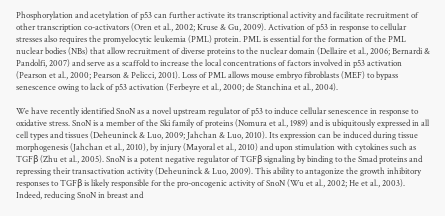Phosphorylation and acetylation of p53 can further activate its transcriptional activity and facilitate recruitment of other transcription co-activators (Oren et al., 2002; Kruse & Gu, 2009). Activation of p53 in response to cellular stresses also requires the promyelocytic leukemia (PML) protein. PML is essential for the formation of the PML nuclear bodies (NBs) that allow recruitment of diverse proteins to the nuclear domain (Dellaire et al., 2006; Bernardi & Pandolfi, 2007) and serve as a scaffold to increase the local concentrations of factors involved in p53 activation (Pearson et al., 2000; Pearson & Pelicci, 2001). Loss of PML allows mouse embryo fibroblasts (MEF) to bypass senescence owing to lack of p53 activation (Ferbeyre et al., 2000; de Stanchina et al., 2004).

We have recently identified SnoN as a novel upstream regulator of p53 to induce cellular senescence in response to oxidative stress. SnoN is a member of the Ski family of proteins (Nomura et al., 1989) and is ubiquitously expressed in all cell types and tissues (Deheuninck & Luo, 2009; Jahchan & Luo, 2010). Its expression can be induced during tissue morphogenesis (Jahchan et al., 2010), by injury (Mayoral et al., 2010) and upon stimulation with cytokines such as TGFβ (Zhu et al., 2005). SnoN is a potent negative regulator of TGFβ signaling by binding to the Smad proteins and repressing their transactivation activity (Deheuninck & Luo, 2009). This ability to antagonize the growth inhibitory responses to TGFβ is likely responsible for the pro-oncogenic activity of SnoN (Wu et al., 2002; He et al., 2003). Indeed, reducing SnoN in breast and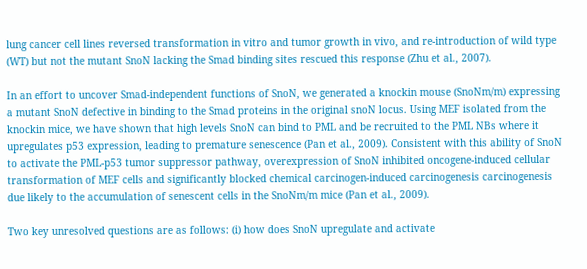lung cancer cell lines reversed transformation in vitro and tumor growth in vivo, and re-introduction of wild type (WT) but not the mutant SnoN lacking the Smad binding sites rescued this response (Zhu et al., 2007).

In an effort to uncover Smad-independent functions of SnoN, we generated a knockin mouse (SnoNm/m) expressing a mutant SnoN defective in binding to the Smad proteins in the original snoN locus. Using MEF isolated from the knockin mice, we have shown that high levels SnoN can bind to PML and be recruited to the PML NBs where it upregulates p53 expression, leading to premature senescence (Pan et al., 2009). Consistent with this ability of SnoN to activate the PML-p53 tumor suppressor pathway, overexpression of SnoN inhibited oncogene-induced cellular transformation of MEF cells and significantly blocked chemical carcinogen-induced carcinogenesis carcinogenesis due likely to the accumulation of senescent cells in the SnoNm/m mice (Pan et al., 2009).

Two key unresolved questions are as follows: (i) how does SnoN upregulate and activate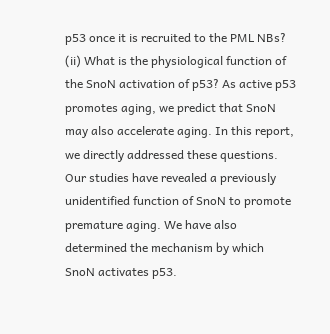p53 once it is recruited to the PML NBs? (ii) What is the physiological function of the SnoN activation of p53? As active p53 promotes aging, we predict that SnoN may also accelerate aging. In this report, we directly addressed these questions. Our studies have revealed a previously unidentified function of SnoN to promote premature aging. We have also determined the mechanism by which SnoN activates p53.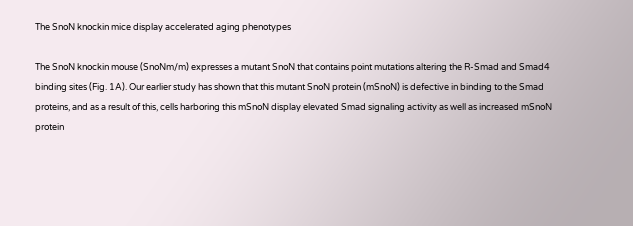The SnoN knockin mice display accelerated aging phenotypes

The SnoN knockin mouse (SnoNm/m) expresses a mutant SnoN that contains point mutations altering the R-Smad and Smad4 binding sites (Fig. 1A). Our earlier study has shown that this mutant SnoN protein (mSnoN) is defective in binding to the Smad proteins, and as a result of this, cells harboring this mSnoN display elevated Smad signaling activity as well as increased mSnoN protein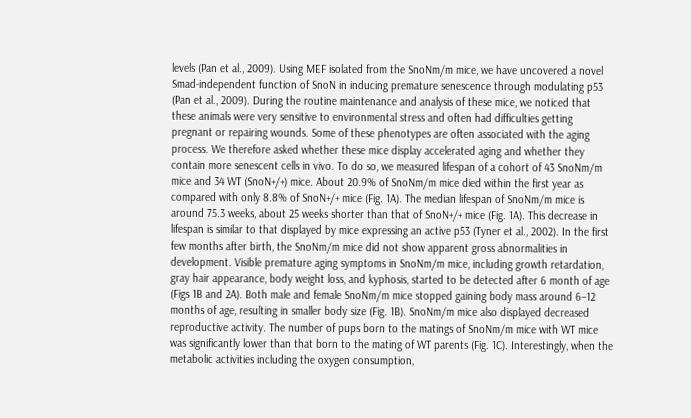levels (Pan et al., 2009). Using MEF isolated from the SnoNm/m mice, we have uncovered a novel Smad-independent function of SnoN in inducing premature senescence through modulating p53 (Pan et al., 2009). During the routine maintenance and analysis of these mice, we noticed that these animals were very sensitive to environmental stress and often had difficulties getting pregnant or repairing wounds. Some of these phenotypes are often associated with the aging process. We therefore asked whether these mice display accelerated aging and whether they contain more senescent cells in vivo. To do so, we measured lifespan of a cohort of 43 SnoNm/m mice and 34 WT (SnoN+/+) mice. About 20.9% of SnoNm/m mice died within the first year as compared with only 8.8% of SnoN+/+ mice (Fig. 1A). The median lifespan of SnoNm/m mice is around 75.3 weeks, about 25 weeks shorter than that of SnoN+/+ mice (Fig. 1A). This decrease in lifespan is similar to that displayed by mice expressing an active p53 (Tyner et al., 2002). In the first few months after birth, the SnoNm/m mice did not show apparent gross abnormalities in development. Visible premature aging symptoms in SnoNm/m mice, including growth retardation, gray hair appearance, body weight loss, and kyphosis, started to be detected after 6 month of age (Figs 1B and 2A). Both male and female SnoNm/m mice stopped gaining body mass around 6–12 months of age, resulting in smaller body size (Fig. 1B). SnoNm/m mice also displayed decreased reproductive activity. The number of pups born to the matings of SnoNm/m mice with WT mice was significantly lower than that born to the mating of WT parents (Fig. 1C). Interestingly, when the metabolic activities including the oxygen consumption,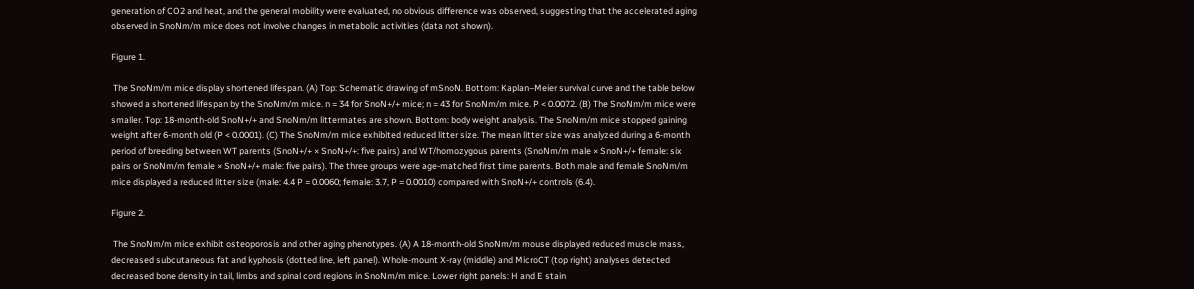generation of CO2 and heat, and the general mobility were evaluated, no obvious difference was observed, suggesting that the accelerated aging observed in SnoNm/m mice does not involve changes in metabolic activities (data not shown).

Figure 1.

 The SnoNm/m mice display shortened lifespan. (A) Top: Schematic drawing of mSnoN. Bottom: Kaplan–Meier survival curve and the table below showed a shortened lifespan by the SnoNm/m mice. n = 34 for SnoN+/+ mice; n = 43 for SnoNm/m mice. P < 0.0072. (B) The SnoNm/m mice were smaller. Top: 18-month-old SnoN+/+ and SnoNm/m littermates are shown. Bottom: body weight analysis. The SnoNm/m mice stopped gaining weight after 6-month old (P < 0.0001). (C) The SnoNm/m mice exhibited reduced litter size. The mean litter size was analyzed during a 6-month period of breeding between WT parents (SnoN+/+ × SnoN+/+: five pairs) and WT/homozygous parents (SnoNm/m male × SnoN+/+ female: six pairs or SnoNm/m female × SnoN+/+ male: five pairs). The three groups were age-matched first time parents. Both male and female SnoNm/m mice displayed a reduced litter size (male: 4.4 P = 0.0060; female: 3.7, P = 0.0010) compared with SnoN+/+ controls (6.4).

Figure 2.

 The SnoNm/m mice exhibit osteoporosis and other aging phenotypes. (A) A 18-month-old SnoNm/m mouse displayed reduced muscle mass, decreased subcutaneous fat and kyphosis (dotted line, left panel). Whole-mount X-ray (middle) and MicroCT (top right) analyses detected decreased bone density in tail, limbs and spinal cord regions in SnoNm/m mice. Lower right panels: H and E stain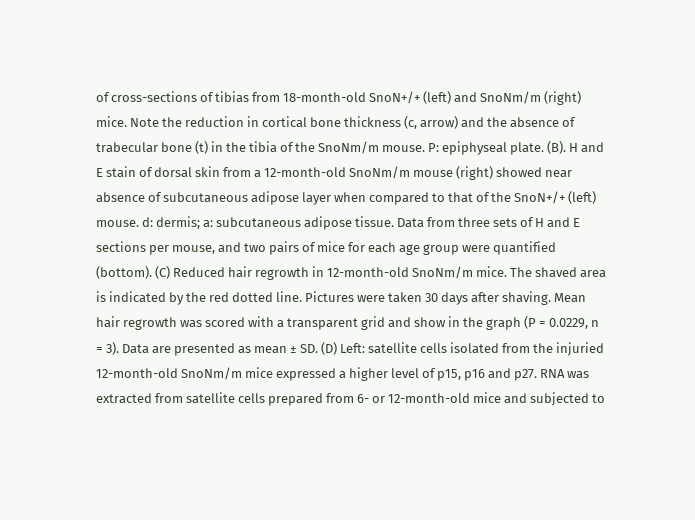of cross-sections of tibias from 18-month-old SnoN+/+ (left) and SnoNm/m (right) mice. Note the reduction in cortical bone thickness (c, arrow) and the absence of trabecular bone (t) in the tibia of the SnoNm/m mouse. P: epiphyseal plate. (B). H and E stain of dorsal skin from a 12-month-old SnoNm/m mouse (right) showed near absence of subcutaneous adipose layer when compared to that of the SnoN+/+ (left) mouse. d: dermis; a: subcutaneous adipose tissue. Data from three sets of H and E sections per mouse, and two pairs of mice for each age group were quantified (bottom). (C) Reduced hair regrowth in 12-month-old SnoNm/m mice. The shaved area is indicated by the red dotted line. Pictures were taken 30 days after shaving. Mean hair regrowth was scored with a transparent grid and show in the graph (P = 0.0229, n = 3). Data are presented as mean ± SD. (D) Left: satellite cells isolated from the injuried 12-month-old SnoNm/m mice expressed a higher level of p15, p16 and p27. RNA was extracted from satellite cells prepared from 6- or 12-month-old mice and subjected to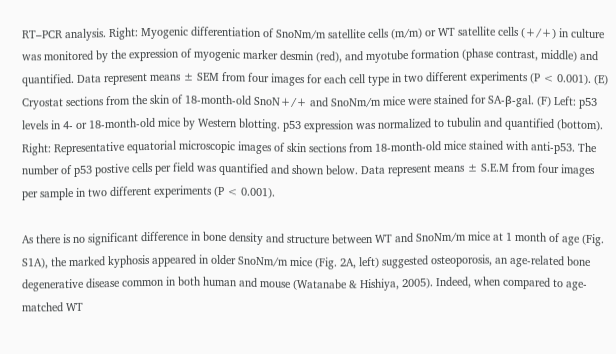RT–PCR analysis. Right: Myogenic differentiation of SnoNm/m satellite cells (m/m) or WT satellite cells (+/+) in culture was monitored by the expression of myogenic marker desmin (red), and myotube formation (phase contrast, middle) and quantified. Data represent means ± SEM from four images for each cell type in two different experiments (P < 0.001). (E) Cryostat sections from the skin of 18-month-old SnoN+/+ and SnoNm/m mice were stained for SA-β-gal. (F) Left: p53 levels in 4- or 18-month-old mice by Western blotting. p53 expression was normalized to tubulin and quantified (bottom). Right: Representative equatorial microscopic images of skin sections from 18-month-old mice stained with anti-p53. The number of p53 postive cells per field was quantified and shown below. Data represent means ± S.E.M from four images per sample in two different experiments (P < 0.001).

As there is no significant difference in bone density and structure between WT and SnoNm/m mice at 1 month of age (Fig. S1A), the marked kyphosis appeared in older SnoNm/m mice (Fig. 2A, left) suggested osteoporosis, an age-related bone degenerative disease common in both human and mouse (Watanabe & Hishiya, 2005). Indeed, when compared to age-matched WT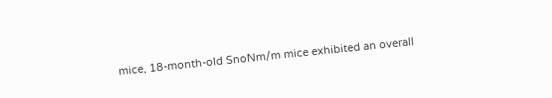mice, 18-month-old SnoNm/m mice exhibited an overall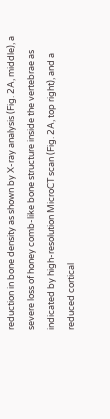reduction in bone density as shown by X-ray analysis (Fig. 2A, middle), a severe loss of honey comb-like bone structure inside the vertebrae as indicated by high-resolution MicroCT scan (Fig. 2A, top right), and a reduced cortical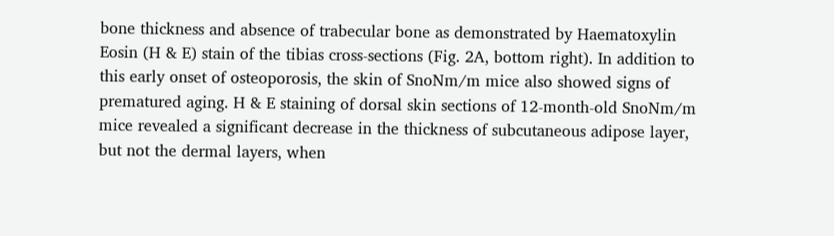bone thickness and absence of trabecular bone as demonstrated by Haematoxylin Eosin (H & E) stain of the tibias cross-sections (Fig. 2A, bottom right). In addition to this early onset of osteoporosis, the skin of SnoNm/m mice also showed signs of prematured aging. H & E staining of dorsal skin sections of 12-month-old SnoNm/m mice revealed a significant decrease in the thickness of subcutaneous adipose layer, but not the dermal layers, when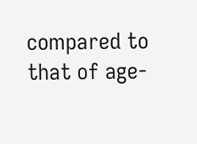compared to that of age-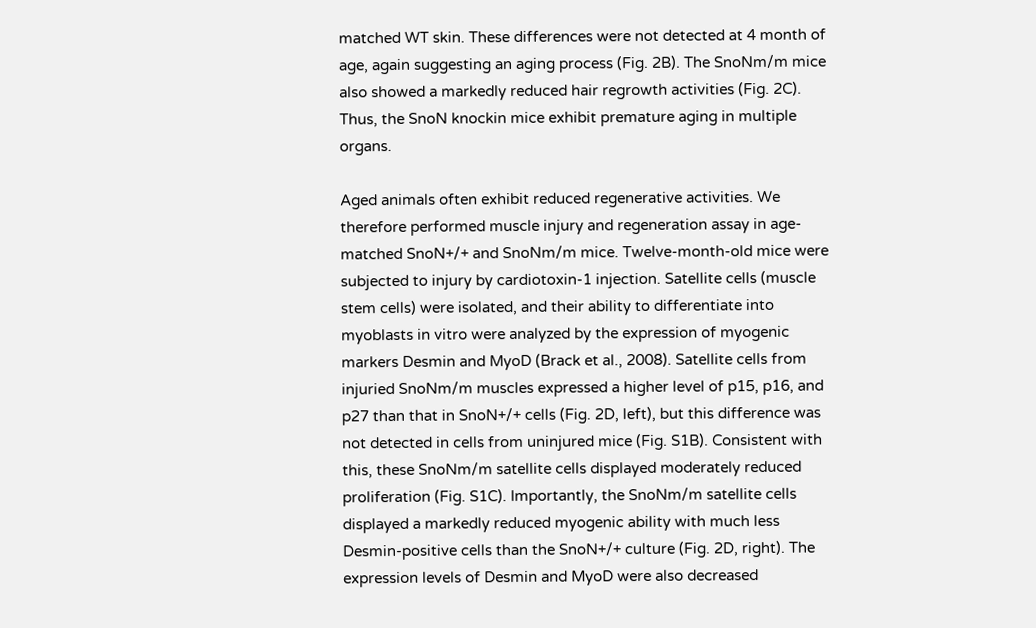matched WT skin. These differences were not detected at 4 month of age, again suggesting an aging process (Fig. 2B). The SnoNm/m mice also showed a markedly reduced hair regrowth activities (Fig. 2C). Thus, the SnoN knockin mice exhibit premature aging in multiple organs.

Aged animals often exhibit reduced regenerative activities. We therefore performed muscle injury and regeneration assay in age-matched SnoN+/+ and SnoNm/m mice. Twelve-month-old mice were subjected to injury by cardiotoxin-1 injection. Satellite cells (muscle stem cells) were isolated, and their ability to differentiate into myoblasts in vitro were analyzed by the expression of myogenic markers Desmin and MyoD (Brack et al., 2008). Satellite cells from injuried SnoNm/m muscles expressed a higher level of p15, p16, and p27 than that in SnoN+/+ cells (Fig. 2D, left), but this difference was not detected in cells from uninjured mice (Fig. S1B). Consistent with this, these SnoNm/m satellite cells displayed moderately reduced proliferation (Fig. S1C). Importantly, the SnoNm/m satellite cells displayed a markedly reduced myogenic ability with much less Desmin-positive cells than the SnoN+/+ culture (Fig. 2D, right). The expression levels of Desmin and MyoD were also decreased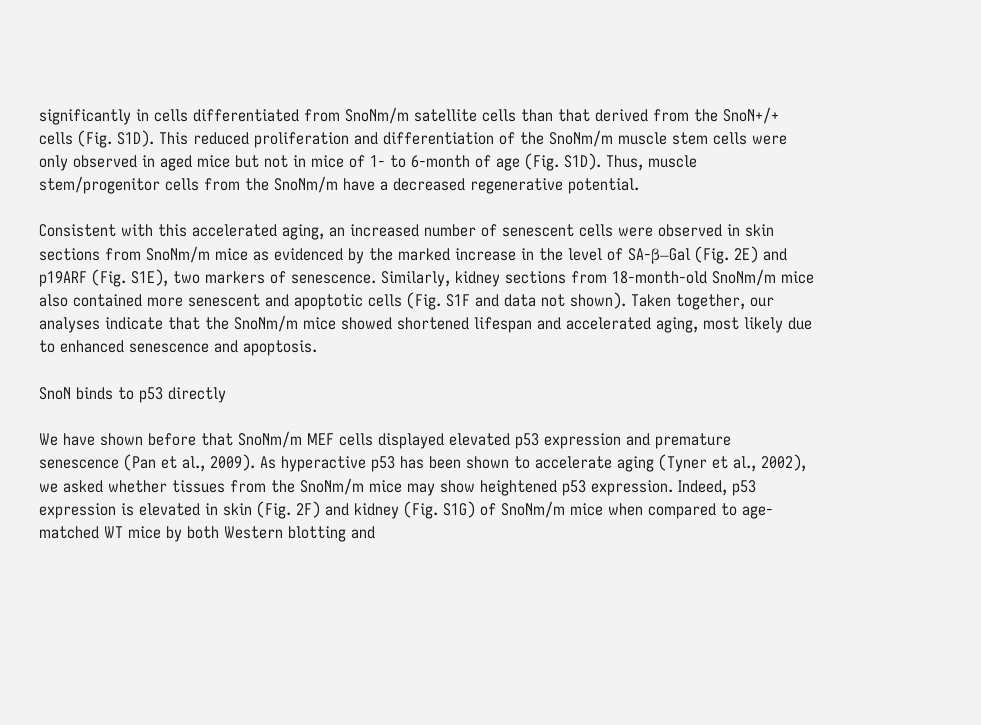significantly in cells differentiated from SnoNm/m satellite cells than that derived from the SnoN+/+ cells (Fig. S1D). This reduced proliferation and differentiation of the SnoNm/m muscle stem cells were only observed in aged mice but not in mice of 1- to 6-month of age (Fig. S1D). Thus, muscle stem/progenitor cells from the SnoNm/m have a decreased regenerative potential.

Consistent with this accelerated aging, an increased number of senescent cells were observed in skin sections from SnoNm/m mice as evidenced by the marked increase in the level of SA-β–Gal (Fig. 2E) and p19ARF (Fig. S1E), two markers of senescence. Similarly, kidney sections from 18-month-old SnoNm/m mice also contained more senescent and apoptotic cells (Fig. S1F and data not shown). Taken together, our analyses indicate that the SnoNm/m mice showed shortened lifespan and accelerated aging, most likely due to enhanced senescence and apoptosis.

SnoN binds to p53 directly

We have shown before that SnoNm/m MEF cells displayed elevated p53 expression and premature senescence (Pan et al., 2009). As hyperactive p53 has been shown to accelerate aging (Tyner et al., 2002), we asked whether tissues from the SnoNm/m mice may show heightened p53 expression. Indeed, p53 expression is elevated in skin (Fig. 2F) and kidney (Fig. S1G) of SnoNm/m mice when compared to age-matched WT mice by both Western blotting and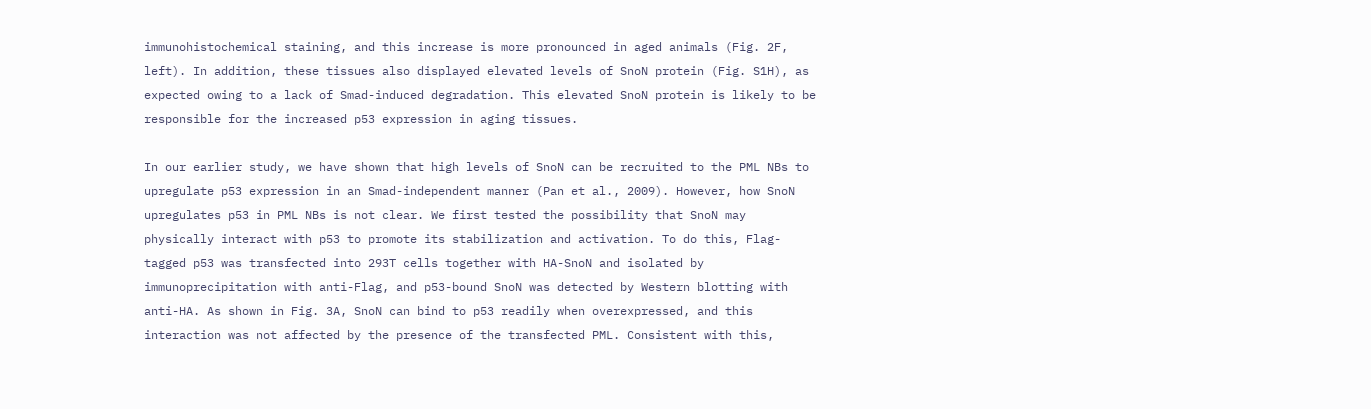immunohistochemical staining, and this increase is more pronounced in aged animals (Fig. 2F, left). In addition, these tissues also displayed elevated levels of SnoN protein (Fig. S1H), as expected owing to a lack of Smad-induced degradation. This elevated SnoN protein is likely to be responsible for the increased p53 expression in aging tissues.

In our earlier study, we have shown that high levels of SnoN can be recruited to the PML NBs to upregulate p53 expression in an Smad-independent manner (Pan et al., 2009). However, how SnoN upregulates p53 in PML NBs is not clear. We first tested the possibility that SnoN may physically interact with p53 to promote its stabilization and activation. To do this, Flag-tagged p53 was transfected into 293T cells together with HA-SnoN and isolated by immunoprecipitation with anti-Flag, and p53-bound SnoN was detected by Western blotting with anti-HA. As shown in Fig. 3A, SnoN can bind to p53 readily when overexpressed, and this interaction was not affected by the presence of the transfected PML. Consistent with this,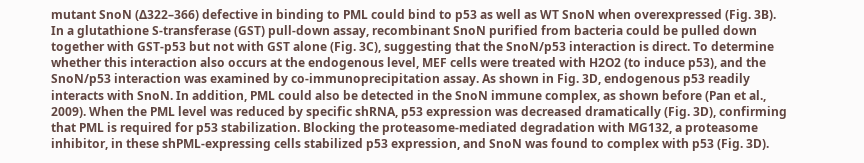mutant SnoN (Δ322–366) defective in binding to PML could bind to p53 as well as WT SnoN when overexpressed (Fig. 3B). In a glutathione S-transferase (GST) pull-down assay, recombinant SnoN purified from bacteria could be pulled down together with GST-p53 but not with GST alone (Fig. 3C), suggesting that the SnoN/p53 interaction is direct. To determine whether this interaction also occurs at the endogenous level, MEF cells were treated with H2O2 (to induce p53), and the SnoN/p53 interaction was examined by co-immunoprecipitation assay. As shown in Fig. 3D, endogenous p53 readily interacts with SnoN. In addition, PML could also be detected in the SnoN immune complex, as shown before (Pan et al., 2009). When the PML level was reduced by specific shRNA, p53 expression was decreased dramatically (Fig. 3D), confirming that PML is required for p53 stabilization. Blocking the proteasome-mediated degradation with MG132, a proteasome inhibitor, in these shPML-expressing cells stabilized p53 expression, and SnoN was found to complex with p53 (Fig. 3D).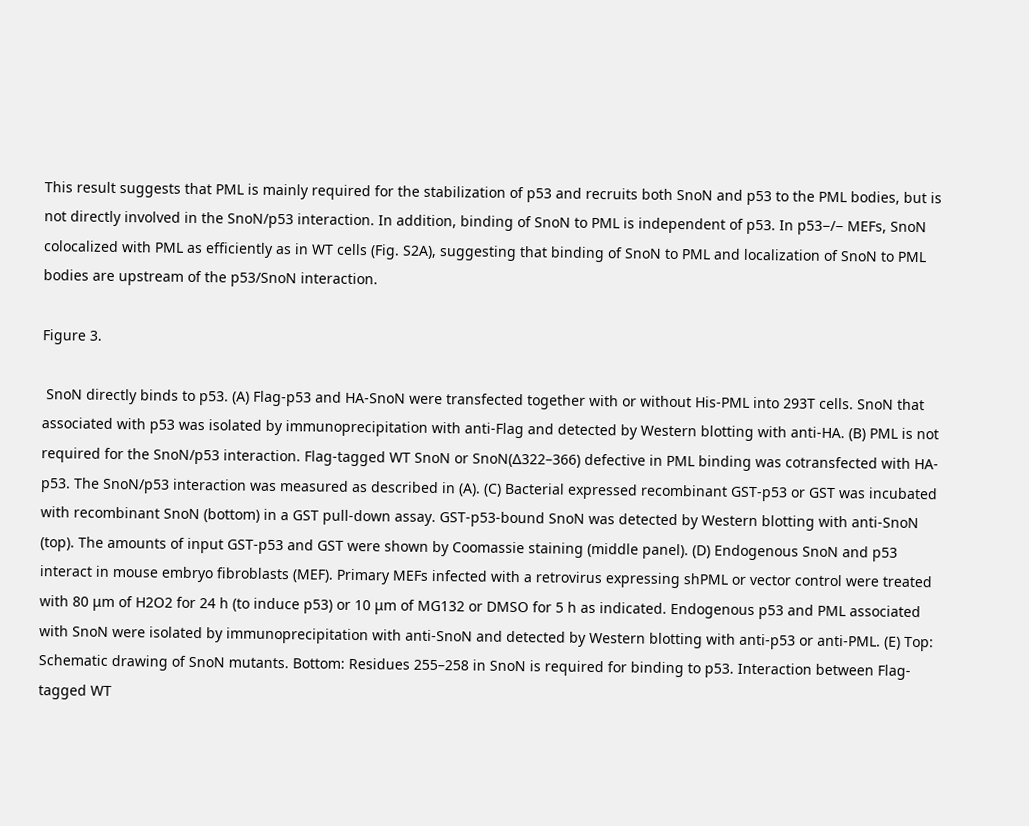This result suggests that PML is mainly required for the stabilization of p53 and recruits both SnoN and p53 to the PML bodies, but is not directly involved in the SnoN/p53 interaction. In addition, binding of SnoN to PML is independent of p53. In p53−/− MEFs, SnoN colocalized with PML as efficiently as in WT cells (Fig. S2A), suggesting that binding of SnoN to PML and localization of SnoN to PML bodies are upstream of the p53/SnoN interaction.

Figure 3.

 SnoN directly binds to p53. (A) Flag-p53 and HA-SnoN were transfected together with or without His-PML into 293T cells. SnoN that associated with p53 was isolated by immunoprecipitation with anti-Flag and detected by Western blotting with anti-HA. (B) PML is not required for the SnoN/p53 interaction. Flag-tagged WT SnoN or SnoN(Δ322–366) defective in PML binding was cotransfected with HA-p53. The SnoN/p53 interaction was measured as described in (A). (C) Bacterial expressed recombinant GST-p53 or GST was incubated with recombinant SnoN (bottom) in a GST pull-down assay. GST-p53-bound SnoN was detected by Western blotting with anti-SnoN (top). The amounts of input GST-p53 and GST were shown by Coomassie staining (middle panel). (D) Endogenous SnoN and p53 interact in mouse embryo fibroblasts (MEF). Primary MEFs infected with a retrovirus expressing shPML or vector control were treated with 80 μm of H2O2 for 24 h (to induce p53) or 10 μm of MG132 or DMSO for 5 h as indicated. Endogenous p53 and PML associated with SnoN were isolated by immunoprecipitation with anti-SnoN and detected by Western blotting with anti-p53 or anti-PML. (E) Top: Schematic drawing of SnoN mutants. Bottom: Residues 255–258 in SnoN is required for binding to p53. Interaction between Flag-tagged WT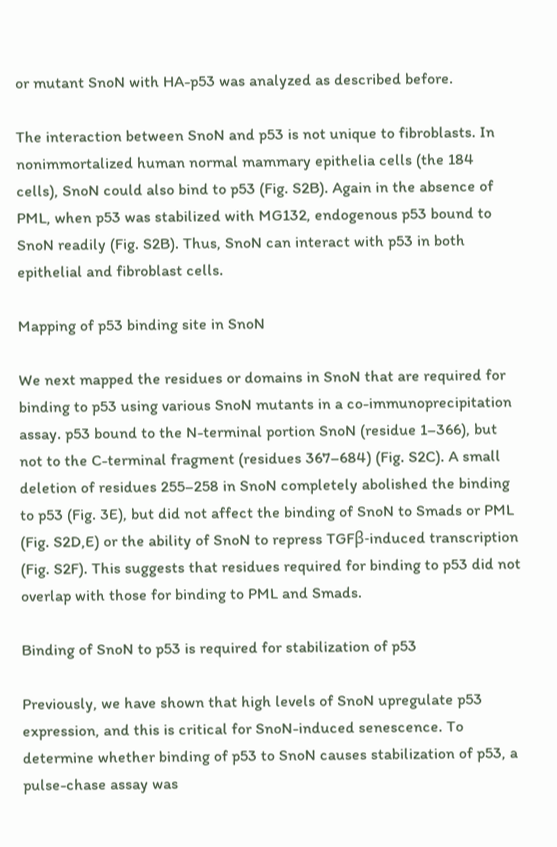or mutant SnoN with HA-p53 was analyzed as described before.

The interaction between SnoN and p53 is not unique to fibroblasts. In nonimmortalized human normal mammary epithelia cells (the 184 cells), SnoN could also bind to p53 (Fig. S2B). Again in the absence of PML, when p53 was stabilized with MG132, endogenous p53 bound to SnoN readily (Fig. S2B). Thus, SnoN can interact with p53 in both epithelial and fibroblast cells.

Mapping of p53 binding site in SnoN

We next mapped the residues or domains in SnoN that are required for binding to p53 using various SnoN mutants in a co-immunoprecipitation assay. p53 bound to the N-terminal portion SnoN (residue 1–366), but not to the C-terminal fragment (residues 367–684) (Fig. S2C). A small deletion of residues 255–258 in SnoN completely abolished the binding to p53 (Fig. 3E), but did not affect the binding of SnoN to Smads or PML (Fig. S2D,E) or the ability of SnoN to repress TGFβ-induced transcription (Fig. S2F). This suggests that residues required for binding to p53 did not overlap with those for binding to PML and Smads.

Binding of SnoN to p53 is required for stabilization of p53

Previously, we have shown that high levels of SnoN upregulate p53 expression, and this is critical for SnoN-induced senescence. To determine whether binding of p53 to SnoN causes stabilization of p53, a pulse-chase assay was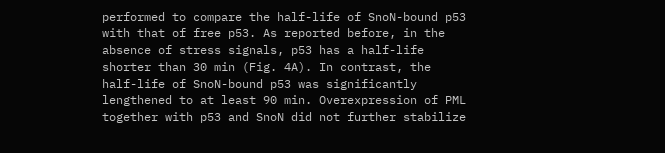performed to compare the half-life of SnoN-bound p53 with that of free p53. As reported before, in the absence of stress signals, p53 has a half-life shorter than 30 min (Fig. 4A). In contrast, the half-life of SnoN-bound p53 was significantly lengthened to at least 90 min. Overexpression of PML together with p53 and SnoN did not further stabilize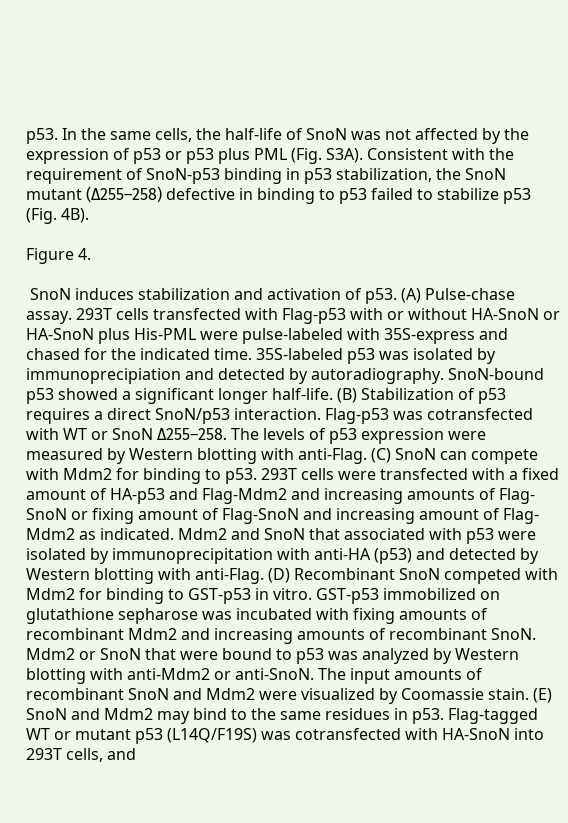p53. In the same cells, the half-life of SnoN was not affected by the expression of p53 or p53 plus PML (Fig. S3A). Consistent with the requirement of SnoN-p53 binding in p53 stabilization, the SnoN mutant (Δ255–258) defective in binding to p53 failed to stabilize p53 (Fig. 4B).

Figure 4.

 SnoN induces stabilization and activation of p53. (A) Pulse-chase assay. 293T cells transfected with Flag-p53 with or without HA-SnoN or HA-SnoN plus His-PML were pulse-labeled with 35S-express and chased for the indicated time. 35S-labeled p53 was isolated by immunoprecipiation and detected by autoradiography. SnoN-bound p53 showed a significant longer half-life. (B) Stabilization of p53 requires a direct SnoN/p53 interaction. Flag-p53 was cotransfected with WT or SnoN Δ255–258. The levels of p53 expression were measured by Western blotting with anti-Flag. (C) SnoN can compete with Mdm2 for binding to p53. 293T cells were transfected with a fixed amount of HA-p53 and Flag-Mdm2 and increasing amounts of Flag-SnoN or fixing amount of Flag-SnoN and increasing amount of Flag-Mdm2 as indicated. Mdm2 and SnoN that associated with p53 were isolated by immunoprecipitation with anti-HA (p53) and detected by Western blotting with anti-Flag. (D) Recombinant SnoN competed with Mdm2 for binding to GST-p53 in vitro. GST-p53 immobilized on glutathione sepharose was incubated with fixing amounts of recombinant Mdm2 and increasing amounts of recombinant SnoN. Mdm2 or SnoN that were bound to p53 was analyzed by Western blotting with anti-Mdm2 or anti-SnoN. The input amounts of recombinant SnoN and Mdm2 were visualized by Coomassie stain. (E) SnoN and Mdm2 may bind to the same residues in p53. Flag-tagged WT or mutant p53 (L14Q/F19S) was cotransfected with HA-SnoN into 293T cells, and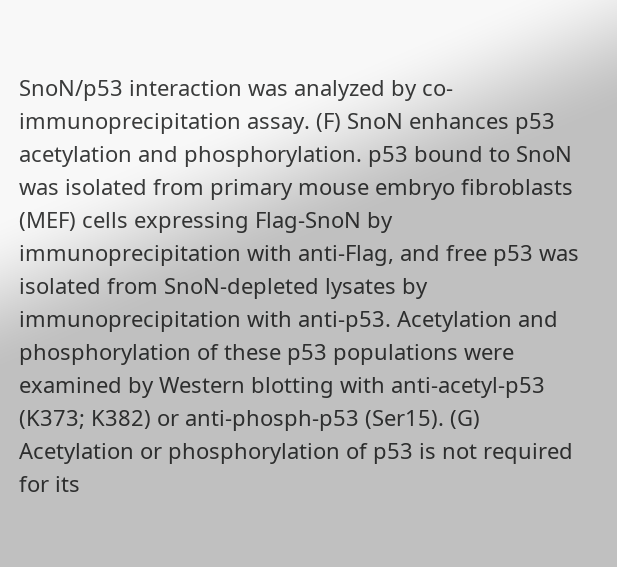SnoN/p53 interaction was analyzed by co-immunoprecipitation assay. (F) SnoN enhances p53 acetylation and phosphorylation. p53 bound to SnoN was isolated from primary mouse embryo fibroblasts (MEF) cells expressing Flag-SnoN by immunoprecipitation with anti-Flag, and free p53 was isolated from SnoN-depleted lysates by immunoprecipitation with anti-p53. Acetylation and phosphorylation of these p53 populations were examined by Western blotting with anti-acetyl-p53 (K373; K382) or anti-phosph-p53 (Ser15). (G) Acetylation or phosphorylation of p53 is not required for its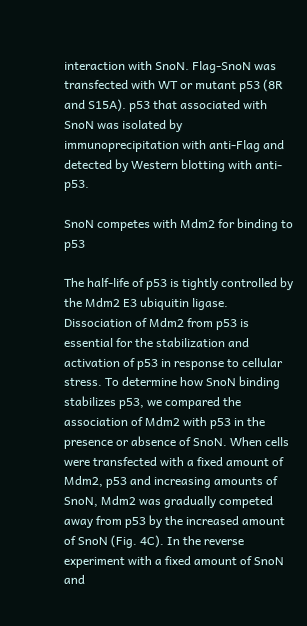interaction with SnoN. Flag-SnoN was transfected with WT or mutant p53 (8R and S15A). p53 that associated with SnoN was isolated by immunoprecipitation with anti-Flag and detected by Western blotting with anti-p53.

SnoN competes with Mdm2 for binding to p53

The half-life of p53 is tightly controlled by the Mdm2 E3 ubiquitin ligase. Dissociation of Mdm2 from p53 is essential for the stabilization and activation of p53 in response to cellular stress. To determine how SnoN binding stabilizes p53, we compared the association of Mdm2 with p53 in the presence or absence of SnoN. When cells were transfected with a fixed amount of Mdm2, p53 and increasing amounts of SnoN, Mdm2 was gradually competed away from p53 by the increased amount of SnoN (Fig. 4C). In the reverse experiment with a fixed amount of SnoN and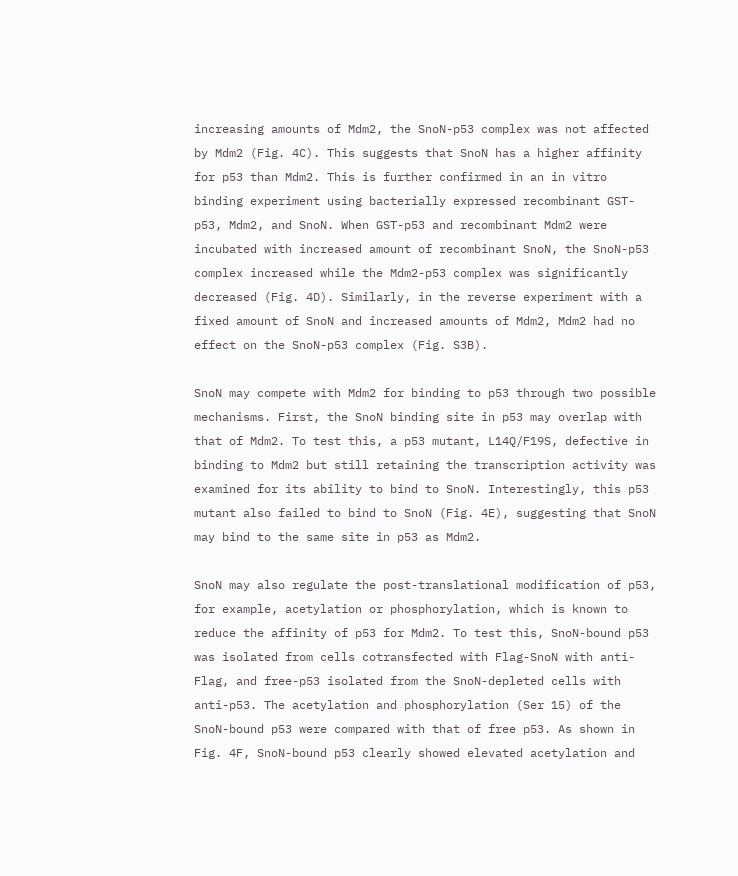increasing amounts of Mdm2, the SnoN-p53 complex was not affected by Mdm2 (Fig. 4C). This suggests that SnoN has a higher affinity for p53 than Mdm2. This is further confirmed in an in vitro binding experiment using bacterially expressed recombinant GST-p53, Mdm2, and SnoN. When GST-p53 and recombinant Mdm2 were incubated with increased amount of recombinant SnoN, the SnoN-p53 complex increased while the Mdm2-p53 complex was significantly decreased (Fig. 4D). Similarly, in the reverse experiment with a fixed amount of SnoN and increased amounts of Mdm2, Mdm2 had no effect on the SnoN-p53 complex (Fig. S3B).

SnoN may compete with Mdm2 for binding to p53 through two possible mechanisms. First, the SnoN binding site in p53 may overlap with that of Mdm2. To test this, a p53 mutant, L14Q/F19S, defective in binding to Mdm2 but still retaining the transcription activity was examined for its ability to bind to SnoN. Interestingly, this p53 mutant also failed to bind to SnoN (Fig. 4E), suggesting that SnoN may bind to the same site in p53 as Mdm2.

SnoN may also regulate the post-translational modification of p53, for example, acetylation or phosphorylation, which is known to reduce the affinity of p53 for Mdm2. To test this, SnoN-bound p53 was isolated from cells cotransfected with Flag-SnoN with anti-Flag, and free-p53 isolated from the SnoN-depleted cells with anti-p53. The acetylation and phosphorylation (Ser 15) of the SnoN-bound p53 were compared with that of free p53. As shown in Fig. 4F, SnoN-bound p53 clearly showed elevated acetylation and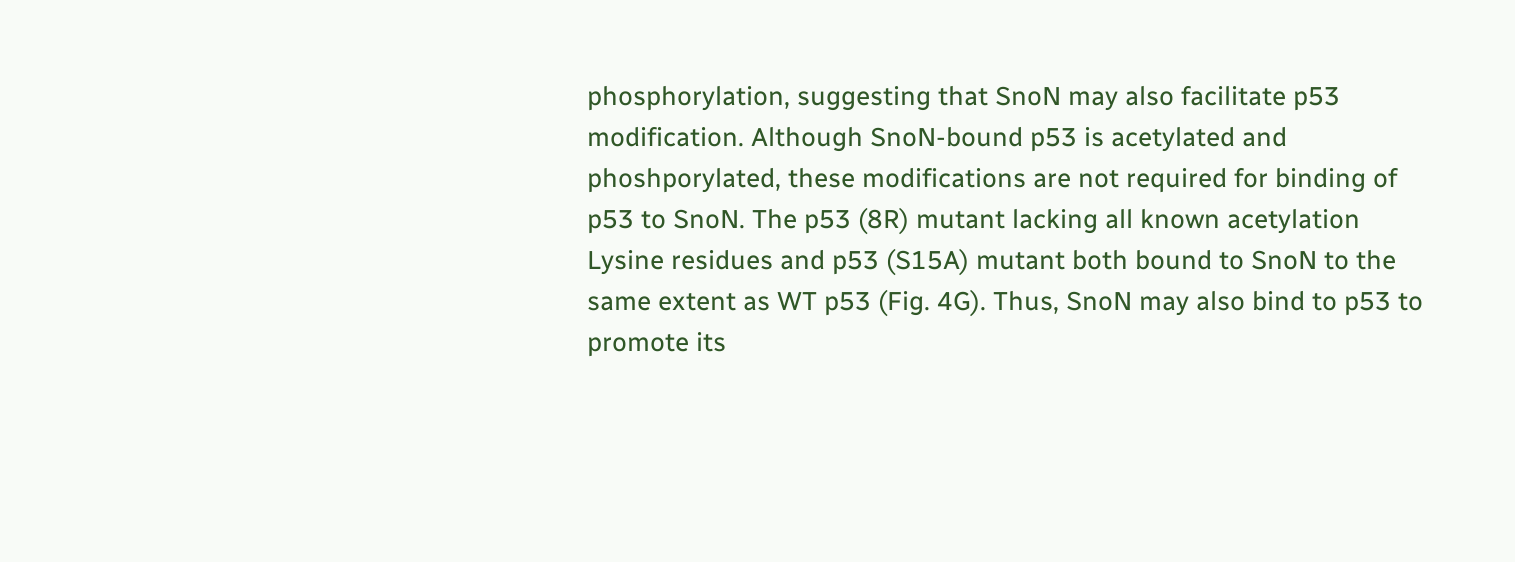phosphorylation, suggesting that SnoN may also facilitate p53 modification. Although SnoN-bound p53 is acetylated and phoshporylated, these modifications are not required for binding of p53 to SnoN. The p53 (8R) mutant lacking all known acetylation Lysine residues and p53 (S15A) mutant both bound to SnoN to the same extent as WT p53 (Fig. 4G). Thus, SnoN may also bind to p53 to promote its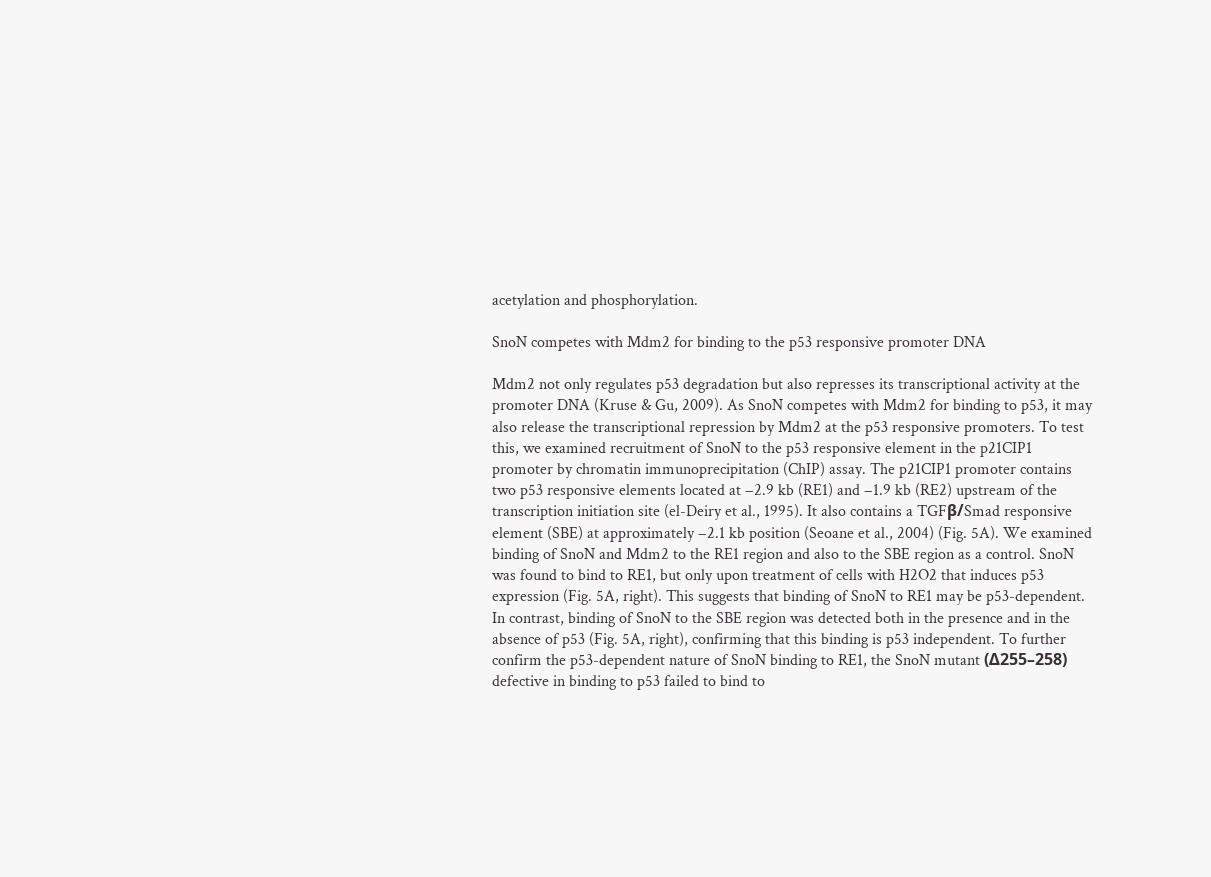acetylation and phosphorylation.

SnoN competes with Mdm2 for binding to the p53 responsive promoter DNA

Mdm2 not only regulates p53 degradation but also represses its transcriptional activity at the promoter DNA (Kruse & Gu, 2009). As SnoN competes with Mdm2 for binding to p53, it may also release the transcriptional repression by Mdm2 at the p53 responsive promoters. To test this, we examined recruitment of SnoN to the p53 responsive element in the p21CIP1 promoter by chromatin immunoprecipitation (ChIP) assay. The p21CIP1 promoter contains two p53 responsive elements located at −2.9 kb (RE1) and −1.9 kb (RE2) upstream of the transcription initiation site (el-Deiry et al., 1995). It also contains a TGFβ/Smad responsive element (SBE) at approximately −2.1 kb position (Seoane et al., 2004) (Fig. 5A). We examined binding of SnoN and Mdm2 to the RE1 region and also to the SBE region as a control. SnoN was found to bind to RE1, but only upon treatment of cells with H2O2 that induces p53 expression (Fig. 5A, right). This suggests that binding of SnoN to RE1 may be p53-dependent. In contrast, binding of SnoN to the SBE region was detected both in the presence and in the absence of p53 (Fig. 5A, right), confirming that this binding is p53 independent. To further confirm the p53-dependent nature of SnoN binding to RE1, the SnoN mutant (Δ255–258) defective in binding to p53 failed to bind to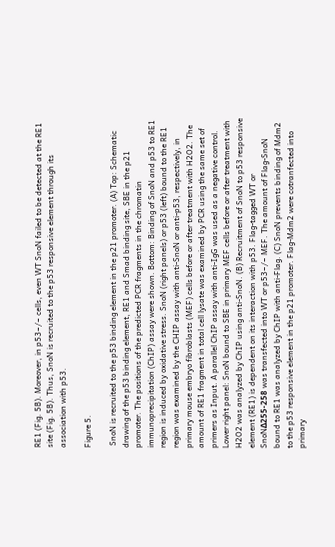RE1 (Fig. 5B). Moreover, in p53−/− cells, even WT SnoN failed to be detected at the RE1 site (Fig. 5B). Thus, SnoN is recruited to the p53 responsive element through its association with p53.

Figure 5.

 SnoN is recruited to the p53 binding element in the p21 promoter. (A) Top: Schematic drawing of the p53 binding element, RE1 and Smad binding site, SBE in the p21 promoter. The positions of the predicted PCR fragments in the chromatin immunoprecipitation (ChIP) assay were shown. Bottom: Binding of SnoN and p53 to RE1 region is induced by oxidative stress. SnoN (right panels) or p53 (left) bound to the RE1 region was examined by the CHIP assay with anti-SnoN or anti-p53, respectively, in primary mouse embryo fibroblasts (MEF) cells before or after treatment with H2O2. The amount of RE1 fragment in total cell lysate was examined by PCR using the same set of primers as Input. A parallel ChIP assay with anti-IgG was used as a negative control. Lower right panel: SnoN bound to SBE in primary MEF cells before or after treatment with H2O2 was analyzed by ChIP using anti-SnoN. (B) Recruitment of SnoN to p53 responsive element (RE1) is dependent on its interaction with p53. Flag-tagged WT or SnoNΔ255-258 was transfected into WT or p53−/− MEF. The amount of Flag-SnoN bound to RE1 was analyzed by ChIP with anti-Flag. (C) SnoN prevents binding of Mdm2 to the p53 responsive element in the p21 promoter. Flag-Mdm2 were cotranfected into primary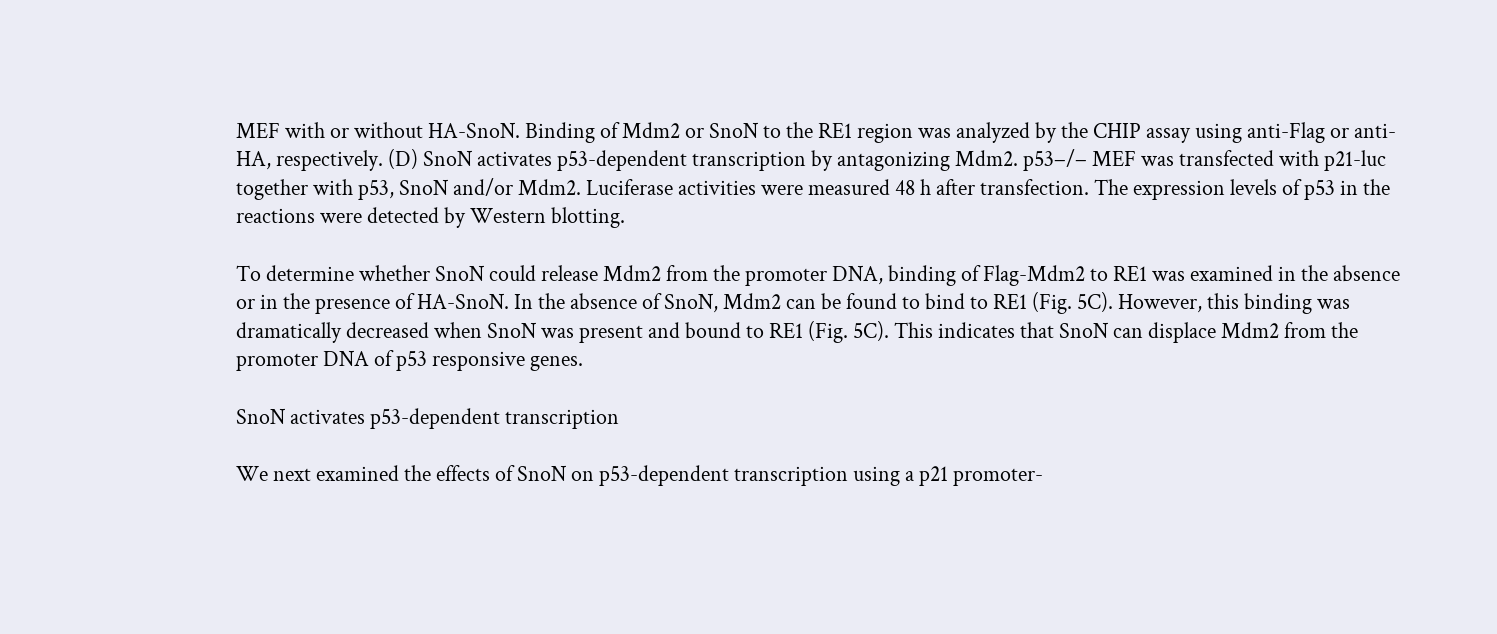MEF with or without HA-SnoN. Binding of Mdm2 or SnoN to the RE1 region was analyzed by the CHIP assay using anti-Flag or anti-HA, respectively. (D) SnoN activates p53-dependent transcription by antagonizing Mdm2. p53−/− MEF was transfected with p21-luc together with p53, SnoN and/or Mdm2. Luciferase activities were measured 48 h after transfection. The expression levels of p53 in the reactions were detected by Western blotting.

To determine whether SnoN could release Mdm2 from the promoter DNA, binding of Flag-Mdm2 to RE1 was examined in the absence or in the presence of HA-SnoN. In the absence of SnoN, Mdm2 can be found to bind to RE1 (Fig. 5C). However, this binding was dramatically decreased when SnoN was present and bound to RE1 (Fig. 5C). This indicates that SnoN can displace Mdm2 from the promoter DNA of p53 responsive genes.

SnoN activates p53-dependent transcription

We next examined the effects of SnoN on p53-dependent transcription using a p21 promoter-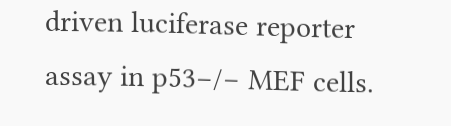driven luciferase reporter assay in p53−/− MEF cells.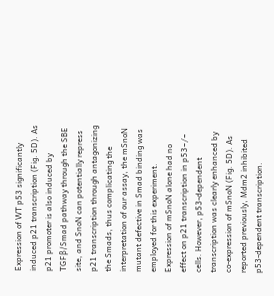Expression of WT p53 significantly induced p21 transcription (Fig. 5D). As p21 promoter is also induced by TGFβ/Smad pathway through the SBE site, and SnoN can potentially repress p21 transcription through antagonizing the Smads, thus complicating the interpretation of our assay, the mSnoN mutant defective in Smad binding was employed for this experiment. Expression of mSnoN alone had no effect on p21 transcription in p53−/− cells. However, p53-dependent transcription was clearly enhanced by co-expression of mSnoN (Fig. 5D). As reported previously, Mdm2 inhibited p53-dependent transcription.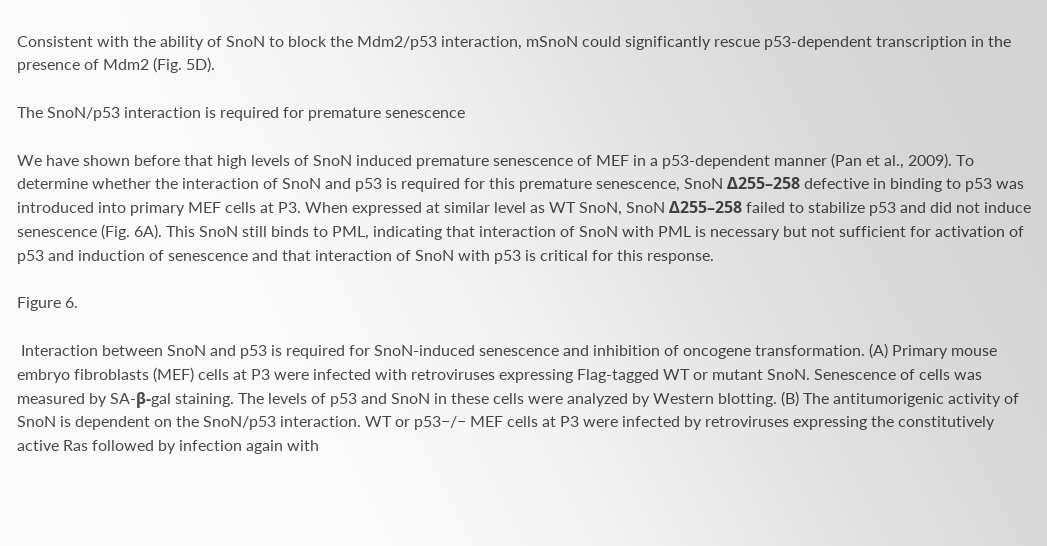Consistent with the ability of SnoN to block the Mdm2/p53 interaction, mSnoN could significantly rescue p53-dependent transcription in the presence of Mdm2 (Fig. 5D).

The SnoN/p53 interaction is required for premature senescence

We have shown before that high levels of SnoN induced premature senescence of MEF in a p53-dependent manner (Pan et al., 2009). To determine whether the interaction of SnoN and p53 is required for this premature senescence, SnoN Δ255–258 defective in binding to p53 was introduced into primary MEF cells at P3. When expressed at similar level as WT SnoN, SnoN Δ255–258 failed to stabilize p53 and did not induce senescence (Fig. 6A). This SnoN still binds to PML, indicating that interaction of SnoN with PML is necessary but not sufficient for activation of p53 and induction of senescence and that interaction of SnoN with p53 is critical for this response.

Figure 6.

 Interaction between SnoN and p53 is required for SnoN-induced senescence and inhibition of oncogene transformation. (A) Primary mouse embryo fibroblasts (MEF) cells at P3 were infected with retroviruses expressing Flag-tagged WT or mutant SnoN. Senescence of cells was measured by SA-β-gal staining. The levels of p53 and SnoN in these cells were analyzed by Western blotting. (B) The antitumorigenic activity of SnoN is dependent on the SnoN/p53 interaction. WT or p53−/− MEF cells at P3 were infected by retroviruses expressing the constitutively active Ras followed by infection again with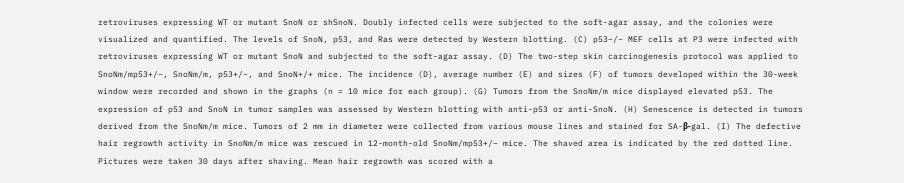retroviruses expressing WT or mutant SnoN or shSnoN. Doubly infected cells were subjected to the soft-agar assay, and the colonies were visualized and quantified. The levels of SnoN, p53, and Ras were detected by Western blotting. (C) p53−/− MEF cells at P3 were infected with retroviruses expressing WT or mutant SnoN and subjected to the soft-agar assay. (D) The two-step skin carcinogenesis protocol was applied to SnoNm/mp53+/−, SnoNm/m, p53+/−, and SnoN+/+ mice. The incidence (D), average number (E) and sizes (F) of tumors developed within the 30-week window were recorded and shown in the graphs (n = 10 mice for each group). (G) Tumors from the SnoNm/m mice displayed elevated p53. The expression of p53 and SnoN in tumor samples was assessed by Western blotting with anti-p53 or anti-SnoN. (H) Senescence is detected in tumors derived from the SnoNm/m mice. Tumors of 2 mm in diameter were collected from various mouse lines and stained for SA-β-gal. (I) The defective hair regrowth activity in SnoNm/m mice was rescued in 12-month-old SnoNm/mp53+/− mice. The shaved area is indicated by the red dotted line. Pictures were taken 30 days after shaving. Mean hair regrowth was scored with a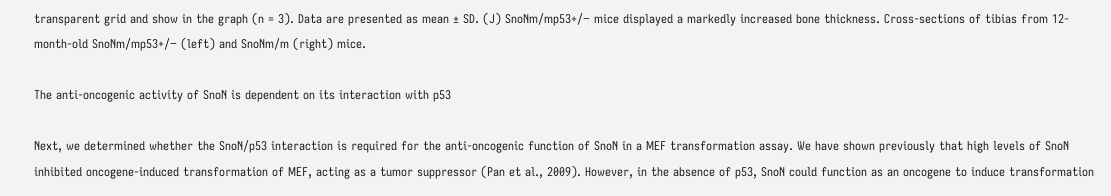transparent grid and show in the graph (n = 3). Data are presented as mean ± SD. (J) SnoNm/mp53+/− mice displayed a markedly increased bone thickness. Cross-sections of tibias from 12-month-old SnoNm/mp53+/− (left) and SnoNm/m (right) mice.

The anti-oncogenic activity of SnoN is dependent on its interaction with p53

Next, we determined whether the SnoN/p53 interaction is required for the anti-oncogenic function of SnoN in a MEF transformation assay. We have shown previously that high levels of SnoN inhibited oncogene-induced transformation of MEF, acting as a tumor suppressor (Pan et al., 2009). However, in the absence of p53, SnoN could function as an oncogene to induce transformation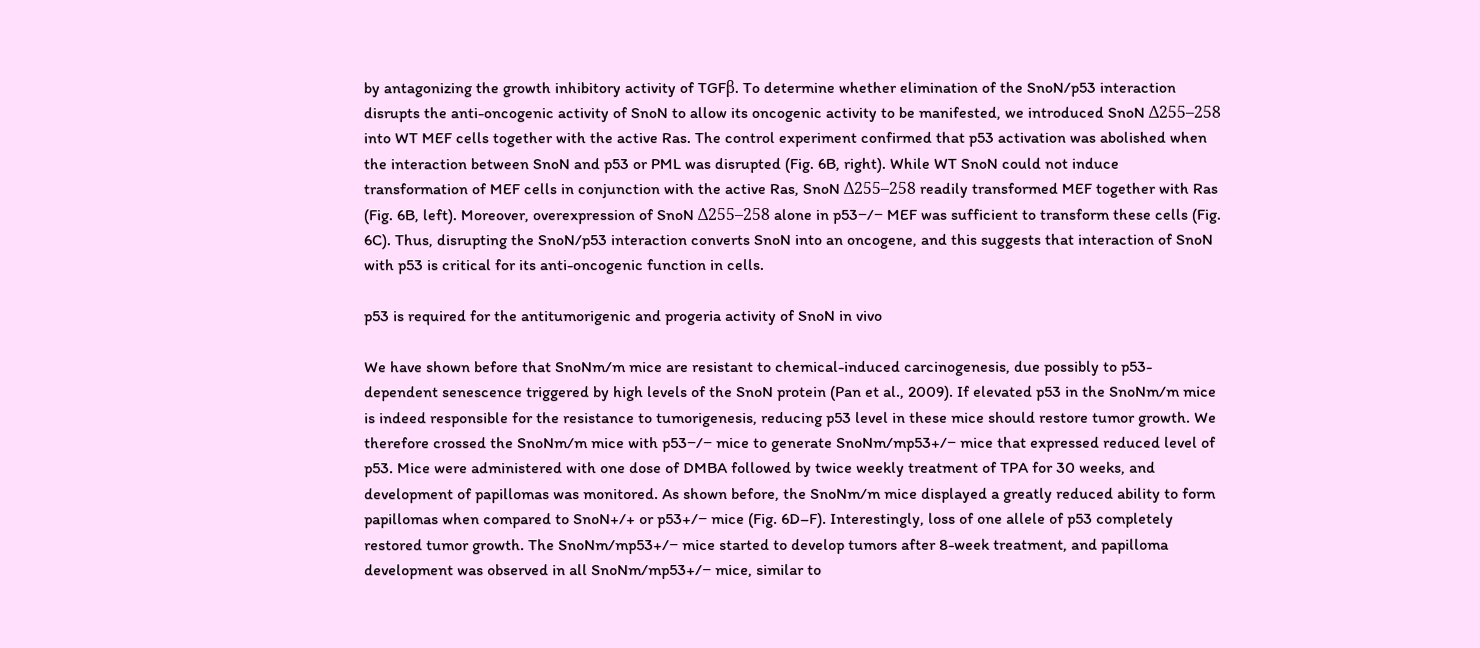by antagonizing the growth inhibitory activity of TGFβ. To determine whether elimination of the SnoN/p53 interaction disrupts the anti-oncogenic activity of SnoN to allow its oncogenic activity to be manifested, we introduced SnoN Δ255–258 into WT MEF cells together with the active Ras. The control experiment confirmed that p53 activation was abolished when the interaction between SnoN and p53 or PML was disrupted (Fig. 6B, right). While WT SnoN could not induce transformation of MEF cells in conjunction with the active Ras, SnoN Δ255–258 readily transformed MEF together with Ras (Fig. 6B, left). Moreover, overexpression of SnoN Δ255–258 alone in p53−/− MEF was sufficient to transform these cells (Fig. 6C). Thus, disrupting the SnoN/p53 interaction converts SnoN into an oncogene, and this suggests that interaction of SnoN with p53 is critical for its anti-oncogenic function in cells.

p53 is required for the antitumorigenic and progeria activity of SnoN in vivo

We have shown before that SnoNm/m mice are resistant to chemical-induced carcinogenesis, due possibly to p53-dependent senescence triggered by high levels of the SnoN protein (Pan et al., 2009). If elevated p53 in the SnoNm/m mice is indeed responsible for the resistance to tumorigenesis, reducing p53 level in these mice should restore tumor growth. We therefore crossed the SnoNm/m mice with p53−/− mice to generate SnoNm/mp53+/− mice that expressed reduced level of p53. Mice were administered with one dose of DMBA followed by twice weekly treatment of TPA for 30 weeks, and development of papillomas was monitored. As shown before, the SnoNm/m mice displayed a greatly reduced ability to form papillomas when compared to SnoN+/+ or p53+/− mice (Fig. 6D–F). Interestingly, loss of one allele of p53 completely restored tumor growth. The SnoNm/mp53+/− mice started to develop tumors after 8-week treatment, and papilloma development was observed in all SnoNm/mp53+/− mice, similar to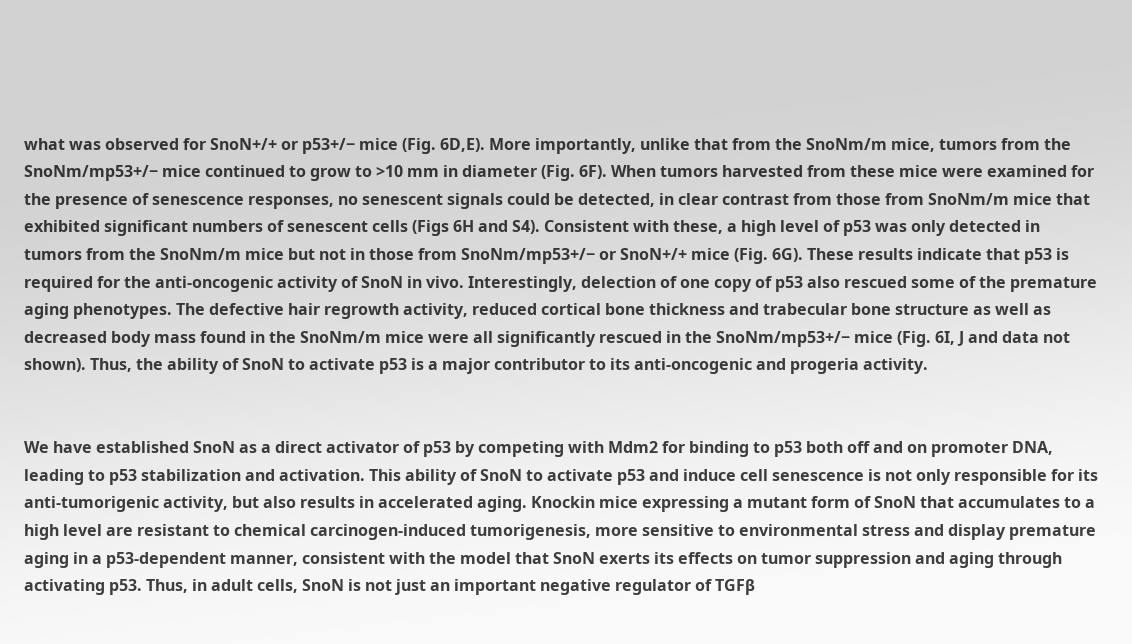what was observed for SnoN+/+ or p53+/− mice (Fig. 6D,E). More importantly, unlike that from the SnoNm/m mice, tumors from the SnoNm/mp53+/− mice continued to grow to >10 mm in diameter (Fig. 6F). When tumors harvested from these mice were examined for the presence of senescence responses, no senescent signals could be detected, in clear contrast from those from SnoNm/m mice that exhibited significant numbers of senescent cells (Figs 6H and S4). Consistent with these, a high level of p53 was only detected in tumors from the SnoNm/m mice but not in those from SnoNm/mp53+/− or SnoN+/+ mice (Fig. 6G). These results indicate that p53 is required for the anti-oncogenic activity of SnoN in vivo. Interestingly, delection of one copy of p53 also rescued some of the premature aging phenotypes. The defective hair regrowth activity, reduced cortical bone thickness and trabecular bone structure as well as decreased body mass found in the SnoNm/m mice were all significantly rescued in the SnoNm/mp53+/− mice (Fig. 6I, J and data not shown). Thus, the ability of SnoN to activate p53 is a major contributor to its anti-oncogenic and progeria activity.


We have established SnoN as a direct activator of p53 by competing with Mdm2 for binding to p53 both off and on promoter DNA, leading to p53 stabilization and activation. This ability of SnoN to activate p53 and induce cell senescence is not only responsible for its anti-tumorigenic activity, but also results in accelerated aging. Knockin mice expressing a mutant form of SnoN that accumulates to a high level are resistant to chemical carcinogen-induced tumorigenesis, more sensitive to environmental stress and display premature aging in a p53-dependent manner, consistent with the model that SnoN exerts its effects on tumor suppression and aging through activating p53. Thus, in adult cells, SnoN is not just an important negative regulator of TGFβ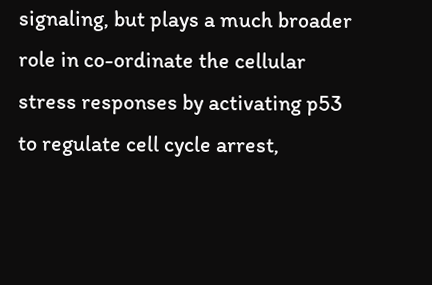signaling, but plays a much broader role in co-ordinate the cellular stress responses by activating p53 to regulate cell cycle arrest,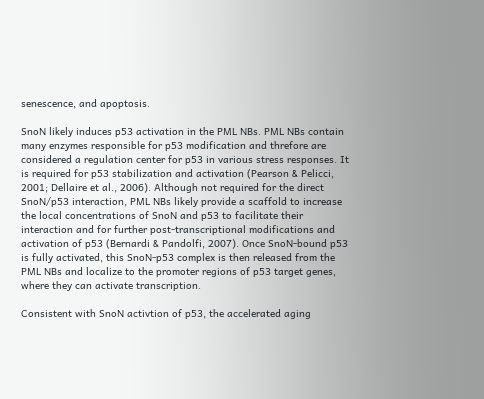senescence, and apoptosis.

SnoN likely induces p53 activation in the PML NBs. PML NBs contain many enzymes responsible for p53 modification and threfore are considered a regulation center for p53 in various stress responses. It is required for p53 stabilization and activation (Pearson & Pelicci, 2001; Dellaire et al., 2006). Although not required for the direct SnoN/p53 interaction, PML NBs likely provide a scaffold to increase the local concentrations of SnoN and p53 to facilitate their interaction and for further post-transcriptional modifications and activation of p53 (Bernardi & Pandolfi, 2007). Once SnoN-bound p53 is fully activated, this SnoN-p53 complex is then released from the PML NBs and localize to the promoter regions of p53 target genes, where they can activate transcription.

Consistent with SnoN activtion of p53, the accelerated aging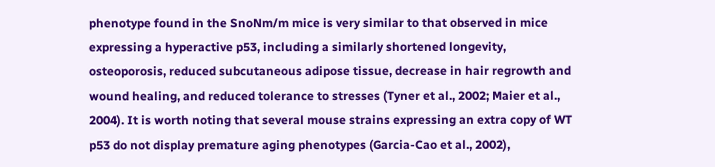phenotype found in the SnoNm/m mice is very similar to that observed in mice expressing a hyperactive p53, including a similarly shortened longevity, osteoporosis, reduced subcutaneous adipose tissue, decrease in hair regrowth and wound healing, and reduced tolerance to stresses (Tyner et al., 2002; Maier et al., 2004). It is worth noting that several mouse strains expressing an extra copy of WT p53 do not display premature aging phenotypes (Garcia-Cao et al., 2002),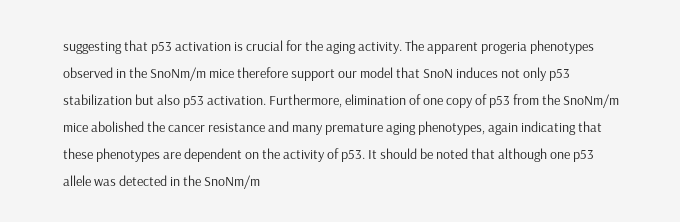suggesting that p53 activation is crucial for the aging activity. The apparent progeria phenotypes observed in the SnoNm/m mice therefore support our model that SnoN induces not only p53 stabilization but also p53 activation. Furthermore, elimination of one copy of p53 from the SnoNm/m mice abolished the cancer resistance and many premature aging phenotypes, again indicating that these phenotypes are dependent on the activity of p53. It should be noted that although one p53 allele was detected in the SnoNm/m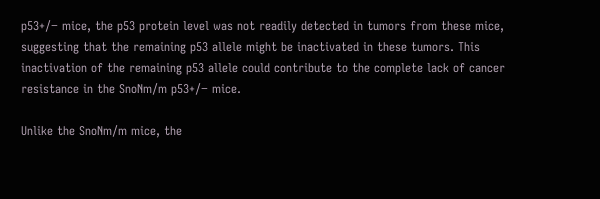p53+/− mice, the p53 protein level was not readily detected in tumors from these mice, suggesting that the remaining p53 allele might be inactivated in these tumors. This inactivation of the remaining p53 allele could contribute to the complete lack of cancer resistance in the SnoNm/m p53+/− mice.

Unlike the SnoNm/m mice, the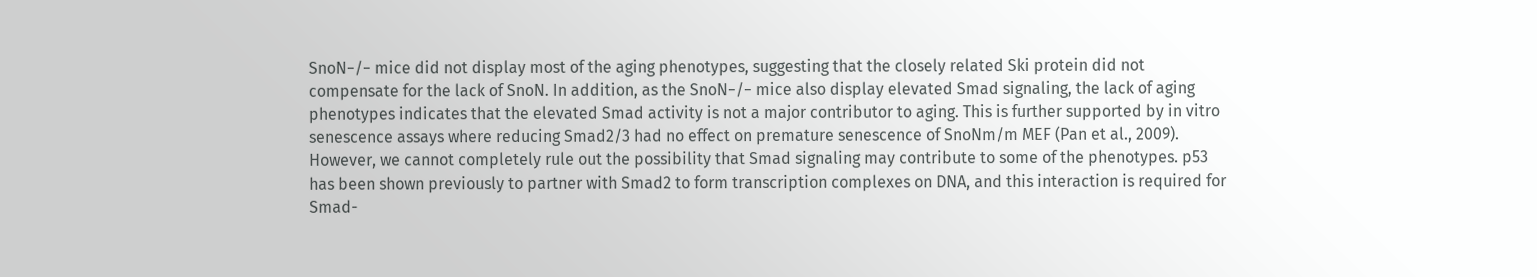SnoN−/− mice did not display most of the aging phenotypes, suggesting that the closely related Ski protein did not compensate for the lack of SnoN. In addition, as the SnoN−/− mice also display elevated Smad signaling, the lack of aging phenotypes indicates that the elevated Smad activity is not a major contributor to aging. This is further supported by in vitro senescence assays where reducing Smad2/3 had no effect on premature senescence of SnoNm/m MEF (Pan et al., 2009). However, we cannot completely rule out the possibility that Smad signaling may contribute to some of the phenotypes. p53 has been shown previously to partner with Smad2 to form transcription complexes on DNA, and this interaction is required for Smad-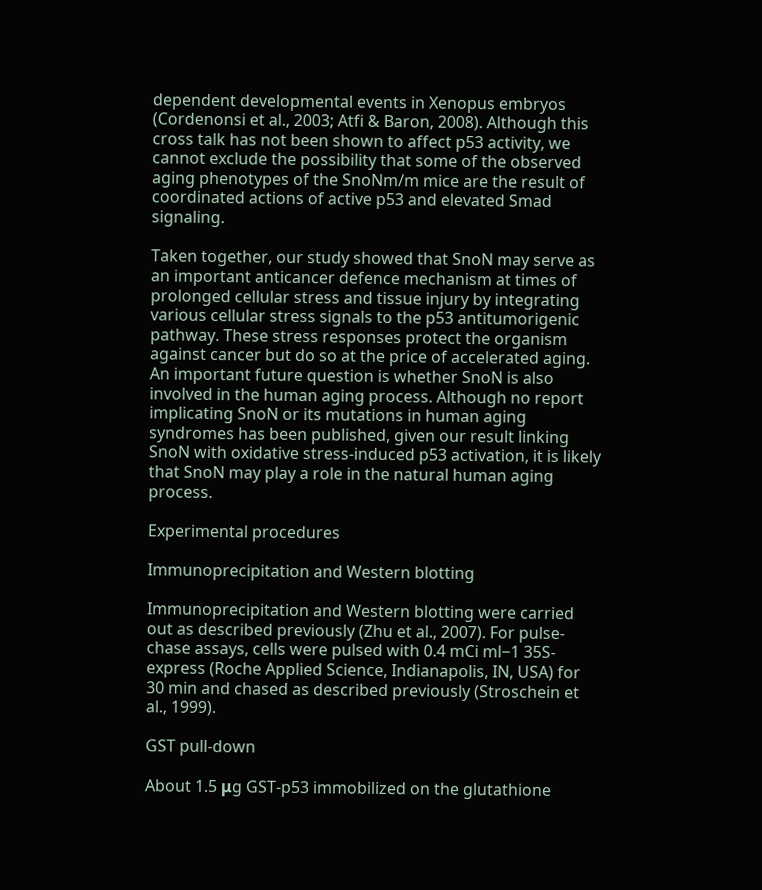dependent developmental events in Xenopus embryos (Cordenonsi et al., 2003; Atfi & Baron, 2008). Although this cross talk has not been shown to affect p53 activity, we cannot exclude the possibility that some of the observed aging phenotypes of the SnoNm/m mice are the result of coordinated actions of active p53 and elevated Smad signaling.

Taken together, our study showed that SnoN may serve as an important anticancer defence mechanism at times of prolonged cellular stress and tissue injury by integrating various cellular stress signals to the p53 antitumorigenic pathway. These stress responses protect the organism against cancer but do so at the price of accelerated aging. An important future question is whether SnoN is also involved in the human aging process. Although no report implicating SnoN or its mutations in human aging syndromes has been published, given our result linking SnoN with oxidative stress-induced p53 activation, it is likely that SnoN may play a role in the natural human aging process.

Experimental procedures

Immunoprecipitation and Western blotting

Immunoprecipitation and Western blotting were carried out as described previously (Zhu et al., 2007). For pulse-chase assays, cells were pulsed with 0.4 mCi ml−1 35S-express (Roche Applied Science, Indianapolis, IN, USA) for 30 min and chased as described previously (Stroschein et al., 1999).

GST pull-down

About 1.5 μg GST-p53 immobilized on the glutathione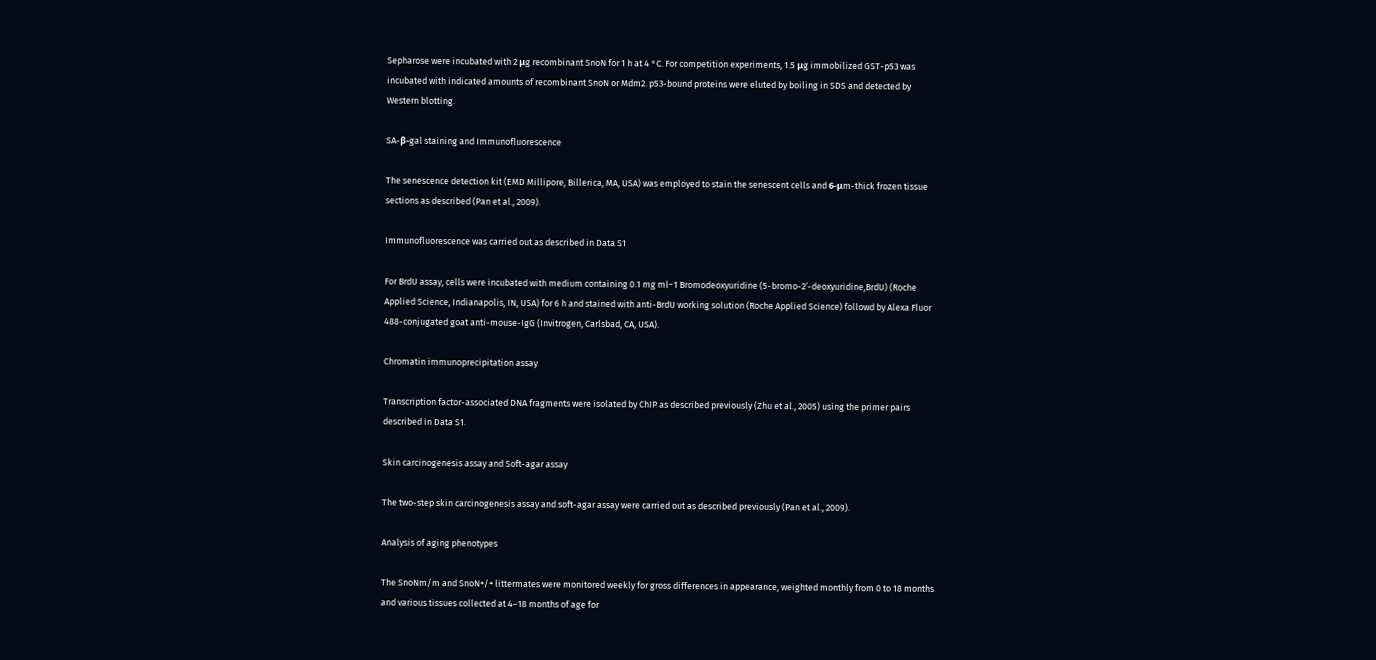Sepharose were incubated with 2 μg recombinant SnoN for 1 h at 4 °C. For competition experiments, 1.5 μg immobilized GST-p53 was incubated with indicated amounts of recombinant SnoN or Mdm2. p53-bound proteins were eluted by boiling in SDS and detected by Western blotting.

SA-β-gal staining and Immunofluorescence

The senescence detection kit (EMD Millipore, Billerica, MA, USA) was employed to stain the senescent cells and 6-μm-thick frozen tissue sections as described (Pan et al., 2009).

Immunofluorescence was carried out as described in Data S1

For BrdU assay, cells were incubated with medium containing 0.1 mg ml−1 Bromodeoxyuridine (5-bromo-2′-deoxyuridine,BrdU) (Roche Applied Science, Indianapolis, IN, USA) for 6 h and stained with anti-BrdU working solution (Roche Applied Science) followd by Alexa Fluor 488-conjugated goat anti-mouse-IgG (Invitrogen, Carlsbad, CA, USA).

Chromatin immunoprecipitation assay

Transcription factor-associated DNA fragments were isolated by ChIP as described previously (Zhu et al., 2005) using the primer pairs described in Data S1.

Skin carcinogenesis assay and Soft-agar assay

The two-step skin carcinogenesis assay and soft-agar assay were carried out as described previously (Pan et al., 2009).

Analysis of aging phenotypes

The SnoNm/m and SnoN+/+ littermates were monitored weekly for gross differences in appearance, weighted monthly from 0 to 18 months and various tissues collected at 4–18 months of age for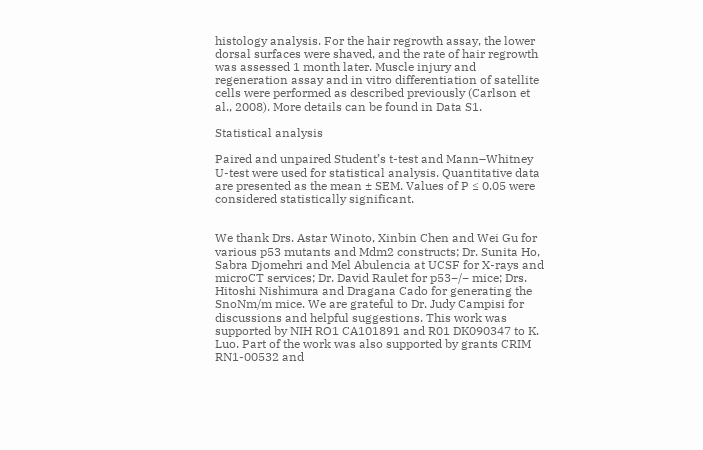histology analysis. For the hair regrowth assay, the lower dorsal surfaces were shaved, and the rate of hair regrowth was assessed 1 month later. Muscle injury and regeneration assay and in vitro differentiation of satellite cells were performed as described previously (Carlson et al., 2008). More details can be found in Data S1.

Statistical analysis

Paired and unpaired Student’s t-test and Mann–Whitney U-test were used for statistical analysis. Quantitative data are presented as the mean ± SEM. Values of P ≤ 0.05 were considered statistically significant.


We thank Drs. Astar Winoto, Xinbin Chen and Wei Gu for various p53 mutants and Mdm2 constructs; Dr. Sunita Ho, Sabra Djomehri and Mel Abulencia at UCSF for X-rays and microCT services; Dr. David Raulet for p53−/− mice; Drs. Hitoshi Nishimura and Dragana Cado for generating the SnoNm/m mice. We are grateful to Dr. Judy Campisi for discussions and helpful suggestions. This work was supported by NIH RO1 CA101891 and R01 DK090347 to K. Luo. Part of the work was also supported by grants CRIM RN1-00532 and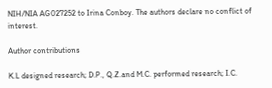NIH/NIA AG027252 to Irina Conboy. The authors declare no conflict of interest.

Author contributions

K.L designed research; D.P., Q.Z.and M.C. performed research; I.C.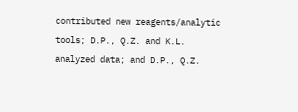contributed new reagents/analytic tools; D.P., Q.Z. and K.L. analyzed data; and D.P., Q.Z.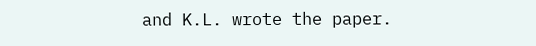and K.L. wrote the paper.